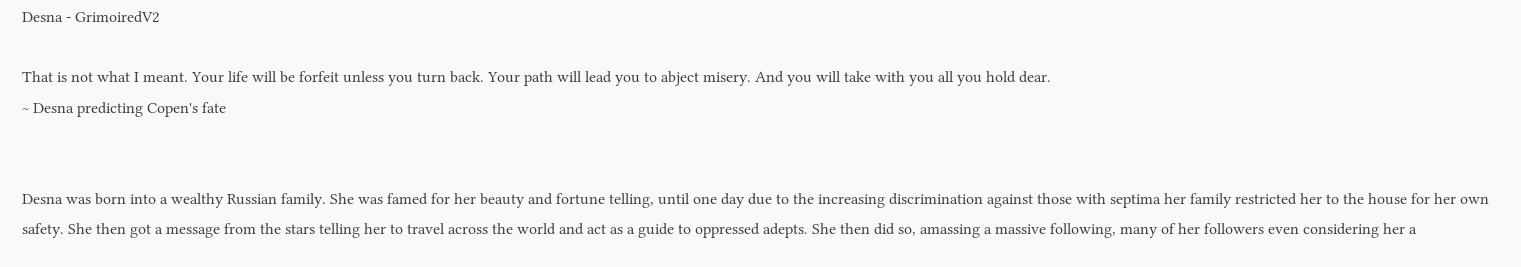Desna - GrimoiredV2

That is not what I meant. Your life will be forfeit unless you turn back. Your path will lead you to abject misery. And you will take with you all you hold dear.
~ Desna predicting Copen's fate


Desna was born into a wealthy Russian family. She was famed for her beauty and fortune telling, until one day due to the increasing discrimination against those with septima her family restricted her to the house for her own safety. She then got a message from the stars telling her to travel across the world and act as a guide to oppressed adepts. She then did so, amassing a massive following, many of her followers even considering her a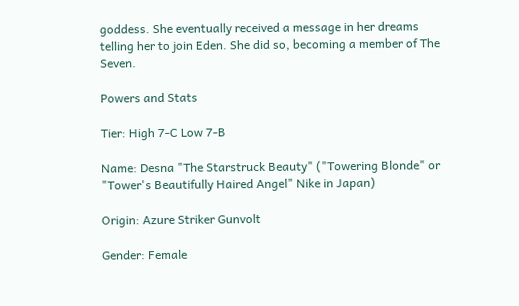goddess. She eventually received a message in her dreams telling her to join Eden. She did so, becoming a member of The Seven.

Powers and Stats

Tier: High 7-C Low 7-B

Name: Desna "The Starstruck Beauty" ("Towering Blonde" or "Tower's Beautifully Haired Angel" Nike in Japan)

Origin: Azure Striker Gunvolt

Gender: Female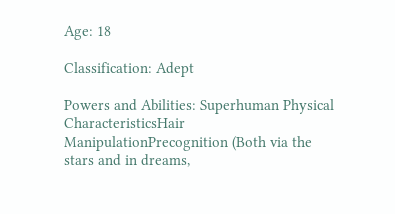Age: 18

Classification: Adept

Powers and Abilities: Superhuman Physical CharacteristicsHair ManipulationPrecognition (Both via the stars and in dreams,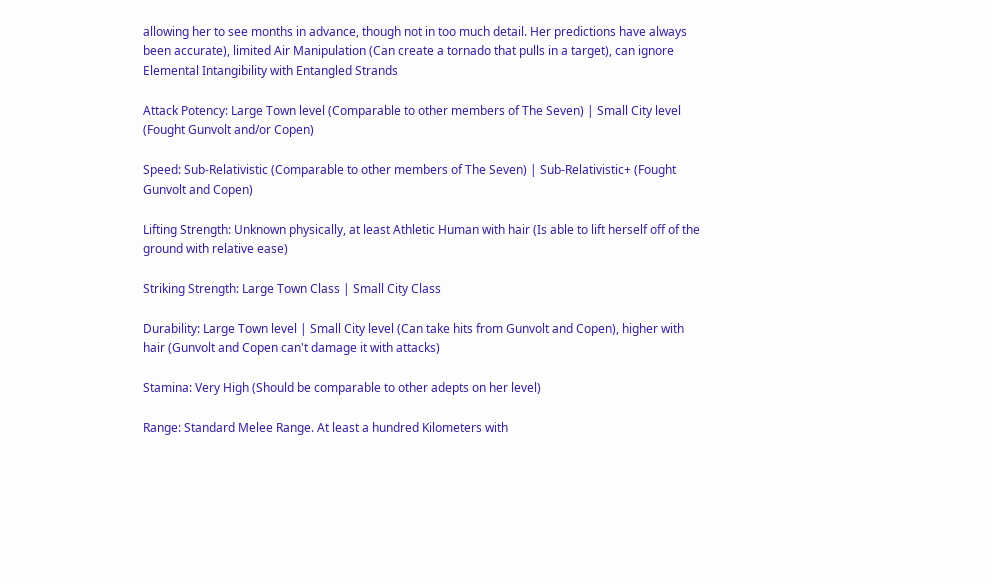allowing her to see months in advance, though not in too much detail. Her predictions have always been accurate), limited Air Manipulation (Can create a tornado that pulls in a target), can ignore Elemental Intangibility with Entangled Strands

Attack Potency: Large Town level (Comparable to other members of The Seven) | Small City level (Fought Gunvolt and/or Copen)

Speed: Sub-Relativistic (Comparable to other members of The Seven) | Sub-Relativistic+ (Fought Gunvolt and Copen)

Lifting Strength: Unknown physically, at least Athletic Human with hair (Is able to lift herself off of the ground with relative ease)

Striking Strength: Large Town Class | Small City Class

Durability: Large Town level | Small City level (Can take hits from Gunvolt and Copen), higher with hair (Gunvolt and Copen can't damage it with attacks)

Stamina: Very High (Should be comparable to other adepts on her level)

Range: Standard Melee Range. At least a hundred Kilometers with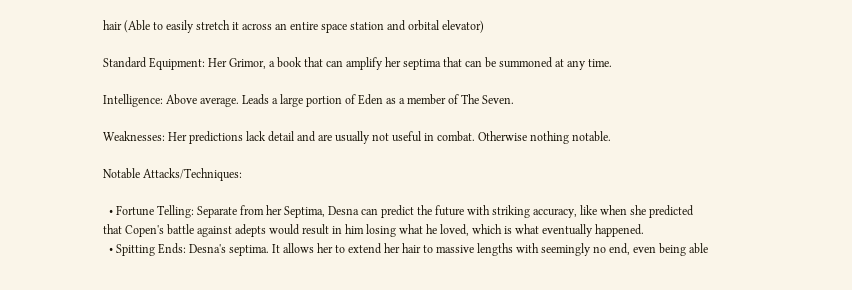hair (Able to easily stretch it across an entire space station and orbital elevator)

Standard Equipment: Her Grimor, a book that can amplify her septima that can be summoned at any time.

Intelligence: Above average. Leads a large portion of Eden as a member of The Seven.

Weaknesses: Her predictions lack detail and are usually not useful in combat. Otherwise nothing notable.

Notable Attacks/Techniques:

  • Fortune Telling: Separate from her Septima, Desna can predict the future with striking accuracy, like when she predicted that Copen's battle against adepts would result in him losing what he loved, which is what eventually happened.
  • Spitting Ends: Desna's septima. It allows her to extend her hair to massive lengths with seemingly no end, even being able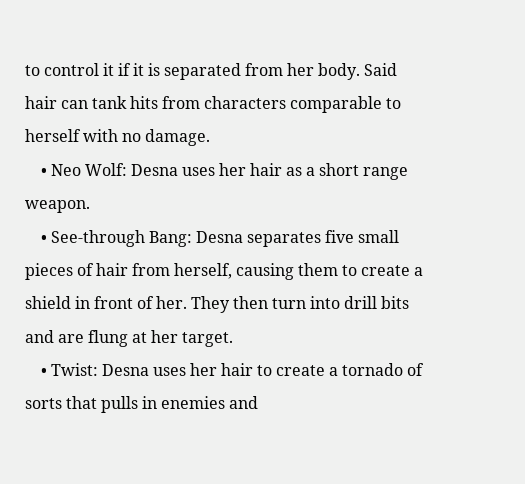to control it if it is separated from her body. Said hair can tank hits from characters comparable to herself with no damage.
    • Neo Wolf: Desna uses her hair as a short range weapon.
    • See-through Bang: Desna separates five small pieces of hair from herself, causing them to create a shield in front of her. They then turn into drill bits and are flung at her target.
    • Twist: Desna uses her hair to create a tornado of sorts that pulls in enemies and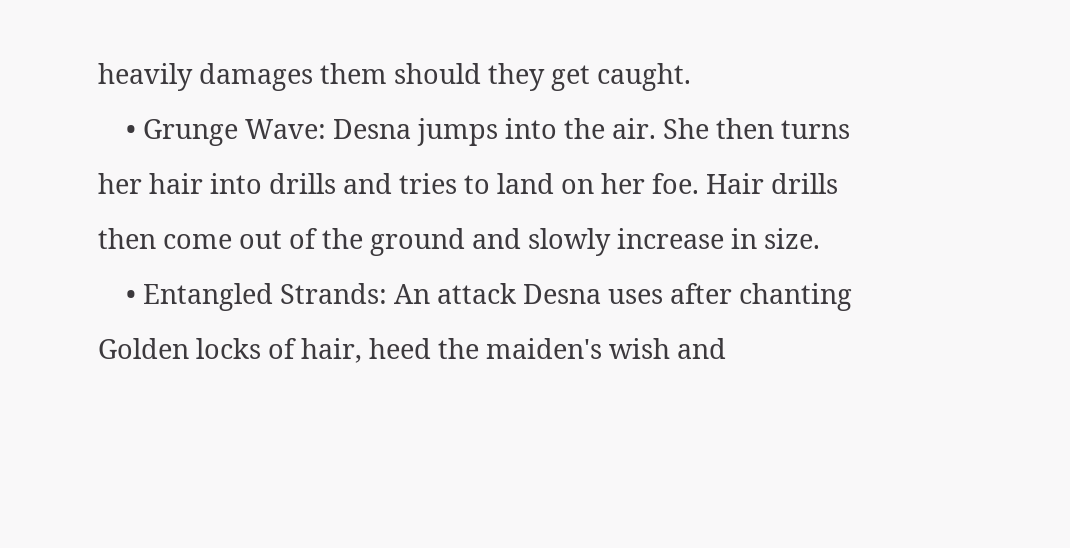heavily damages them should they get caught.
    • Grunge Wave: Desna jumps into the air. She then turns her hair into drills and tries to land on her foe. Hair drills then come out of the ground and slowly increase in size.
    • Entangled Strands: An attack Desna uses after chanting Golden locks of hair, heed the maiden's wish and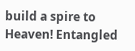build a spire to Heaven! Entangled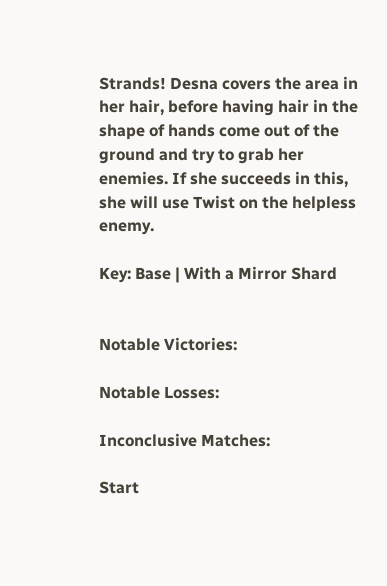Strands! Desna covers the area in her hair, before having hair in the shape of hands come out of the ground and try to grab her enemies. If she succeeds in this, she will use Twist on the helpless enemy.

Key: Base | With a Mirror Shard


Notable Victories:

Notable Losses:

Inconclusive Matches:

Start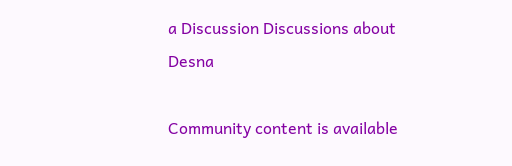a Discussion Discussions about Desna

Community content is available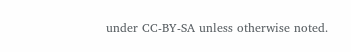under CC-BY-SA unless otherwise noted.